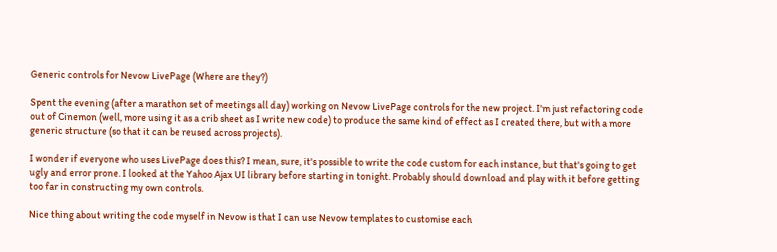Generic controls for Nevow LivePage (Where are they?)

Spent the evening (after a marathon set of meetings all day) working on Nevow LivePage controls for the new project. I'm just refactoring code out of Cinemon (well, more using it as a crib sheet as I write new code) to produce the same kind of effect as I created there, but with a more generic structure (so that it can be reused across projects).

I wonder if everyone who uses LivePage does this? I mean, sure, it's possible to write the code custom for each instance, but that's going to get ugly and error prone. I looked at the Yahoo Ajax UI library before starting in tonight. Probably should download and play with it before getting too far in constructing my own controls.

Nice thing about writing the code myself in Nevow is that I can use Nevow templates to customise each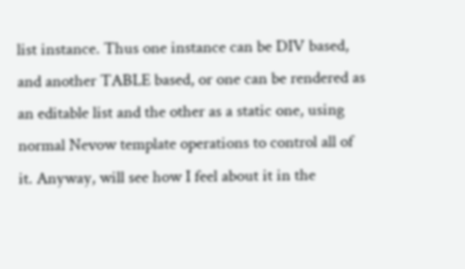list instance. Thus one instance can be DIV based, and another TABLE based, or one can be rendered as an editable list and the other as a static one, using normal Nevow template operations to control all of it. Anyway, will see how I feel about it in the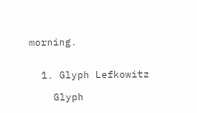morning.


  1. Glyph Lefkowitz

    Glyph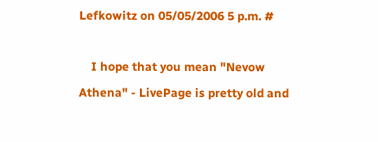Lefkowitz on 05/05/2006 5 p.m. #

    I hope that you mean "Nevow Athena" - LivePage is pretty old and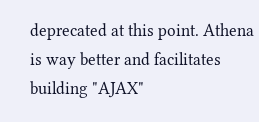deprecated at this point. Athena is way better and facilitates building "AJAX"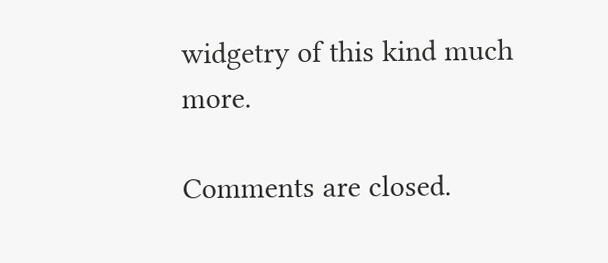widgetry of this kind much more.

Comments are closed.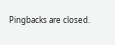Pingbacks are closed.